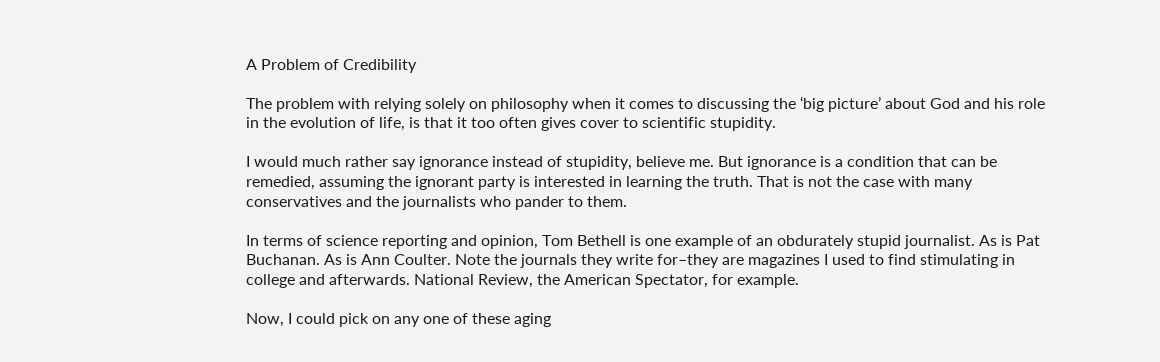A Problem of Credibility

The problem with relying solely on philosophy when it comes to discussing the ‘big picture’ about God and his role in the evolution of life, is that it too often gives cover to scientific stupidity.

I would much rather say ignorance instead of stupidity, believe me. But ignorance is a condition that can be remedied, assuming the ignorant party is interested in learning the truth. That is not the case with many conservatives and the journalists who pander to them.

In terms of science reporting and opinion, Tom Bethell is one example of an obdurately stupid journalist. As is Pat Buchanan. As is Ann Coulter. Note the journals they write for–they are magazines I used to find stimulating in college and afterwards. National Review, the American Spectator, for example.

Now, I could pick on any one of these aging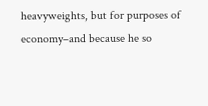heavyweights, but for purposes of economy–and because he so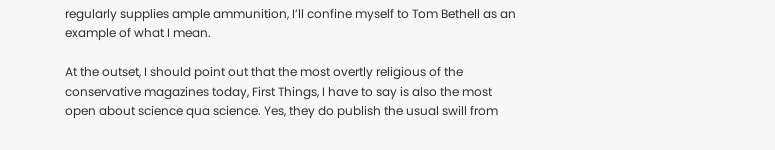regularly supplies ample ammunition, I’ll confine myself to Tom Bethell as an example of what I mean.

At the outset, I should point out that the most overtly religious of the conservative magazines today, First Things, I have to say is also the most open about science qua science. Yes, they do publish the usual swill from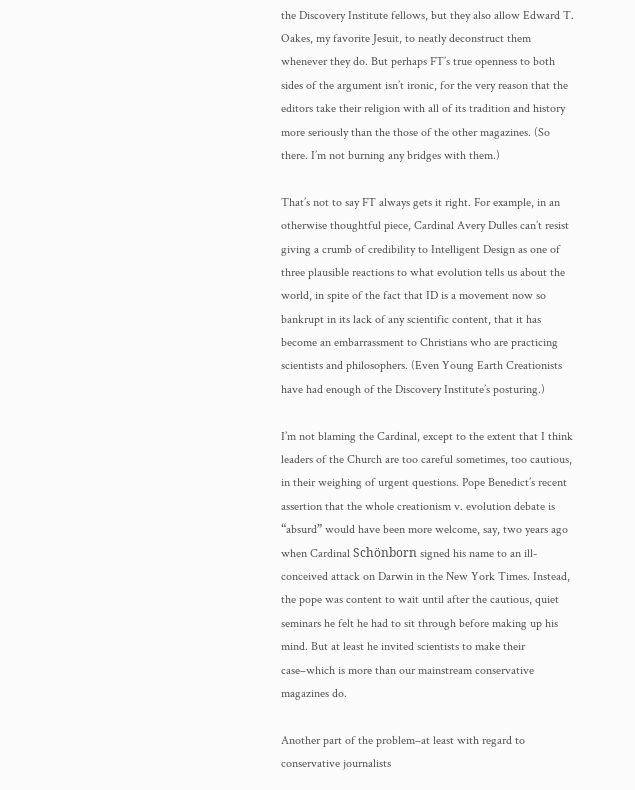the Discovery Institute fellows, but they also allow Edward T. Oakes, my favorite Jesuit, to neatly deconstruct them whenever they do. But perhaps FT’s true openness to both sides of the argument isn’t ironic, for the very reason that the editors take their religion with all of its tradition and history more seriously than the those of the other magazines. (So there. I’m not burning any bridges with them.)

That’s not to say FT always gets it right. For example, in an otherwise thoughtful piece, Cardinal Avery Dulles can’t resist giving a crumb of credibility to Intelligent Design as one of three plausible reactions to what evolution tells us about the world, in spite of the fact that ID is a movement now so bankrupt in its lack of any scientific content, that it has become an embarrassment to Christians who are practicing scientists and philosophers. (Even Young Earth Creationists have had enough of the Discovery Institute’s posturing.)

I’m not blaming the Cardinal, except to the extent that I think leaders of the Church are too careful sometimes, too cautious, in their weighing of urgent questions. Pope Benedict’s recent assertion that the whole creationism v. evolution debate is “absurd” would have been more welcome, say, two years ago when Cardinal Schönborn signed his name to an ill-conceived attack on Darwin in the New York Times. Instead, the pope was content to wait until after the cautious, quiet seminars he felt he had to sit through before making up his mind. But at least he invited scientists to make their case–which is more than our mainstream conservative magazines do.

Another part of the problem–at least with regard to conservative journalists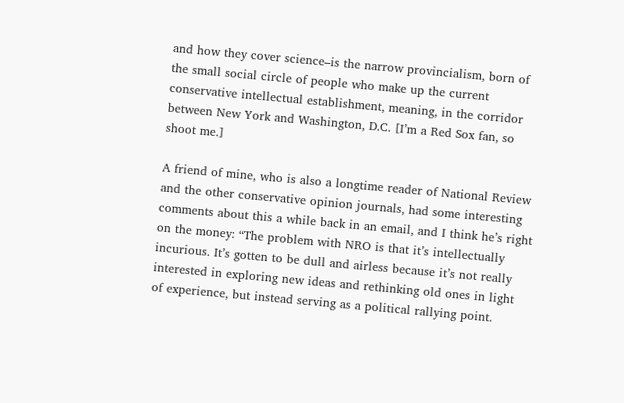and how they cover science–is the narrow provincialism, born of the small social circle of people who make up the current conservative intellectual establishment, meaning, in the corridor between New York and Washington, D.C. [I’m a Red Sox fan, so shoot me.]

A friend of mine, who is also a longtime reader of National Review and the other conservative opinion journals, had some interesting comments about this a while back in an email, and I think he’s right on the money: “The problem with NRO is that it’s intellectually incurious. It’s gotten to be dull and airless because it’s not really interested in exploring new ideas and rethinking old ones in light of experience, but instead serving as a political rallying point.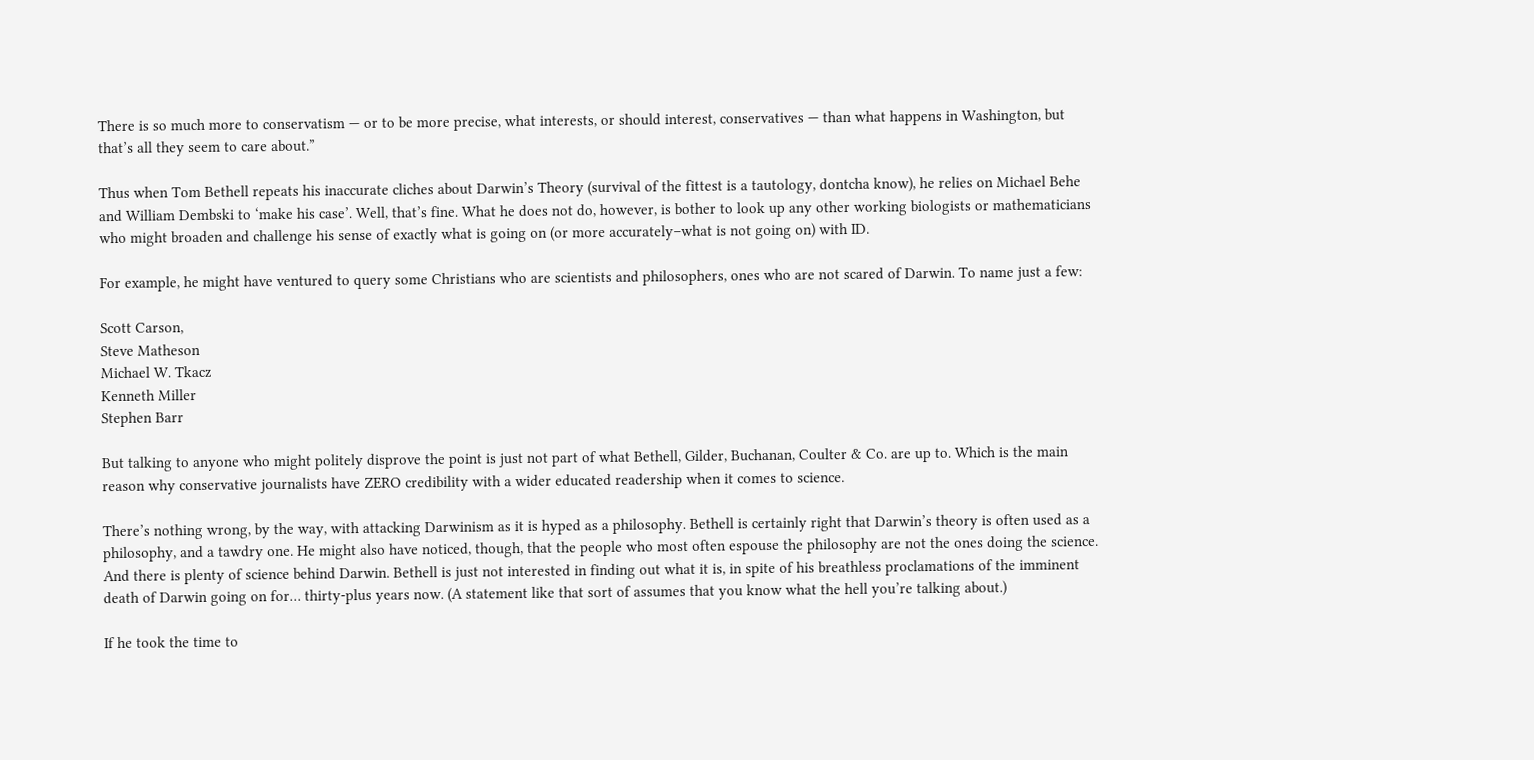There is so much more to conservatism — or to be more precise, what interests, or should interest, conservatives — than what happens in Washington, but that’s all they seem to care about.”

Thus when Tom Bethell repeats his inaccurate cliches about Darwin’s Theory (survival of the fittest is a tautology, dontcha know), he relies on Michael Behe and William Dembski to ‘make his case’. Well, that’s fine. What he does not do, however, is bother to look up any other working biologists or mathematicians who might broaden and challenge his sense of exactly what is going on (or more accurately–what is not going on) with ID.

For example, he might have ventured to query some Christians who are scientists and philosophers, ones who are not scared of Darwin. To name just a few:

Scott Carson,
Steve Matheson
Michael W. Tkacz
Kenneth Miller
Stephen Barr

But talking to anyone who might politely disprove the point is just not part of what Bethell, Gilder, Buchanan, Coulter & Co. are up to. Which is the main reason why conservative journalists have ZERO credibility with a wider educated readership when it comes to science.

There’s nothing wrong, by the way, with attacking Darwinism as it is hyped as a philosophy. Bethell is certainly right that Darwin’s theory is often used as a philosophy, and a tawdry one. He might also have noticed, though, that the people who most often espouse the philosophy are not the ones doing the science. And there is plenty of science behind Darwin. Bethell is just not interested in finding out what it is, in spite of his breathless proclamations of the imminent death of Darwin going on for… thirty-plus years now. (A statement like that sort of assumes that you know what the hell you’re talking about.)

If he took the time to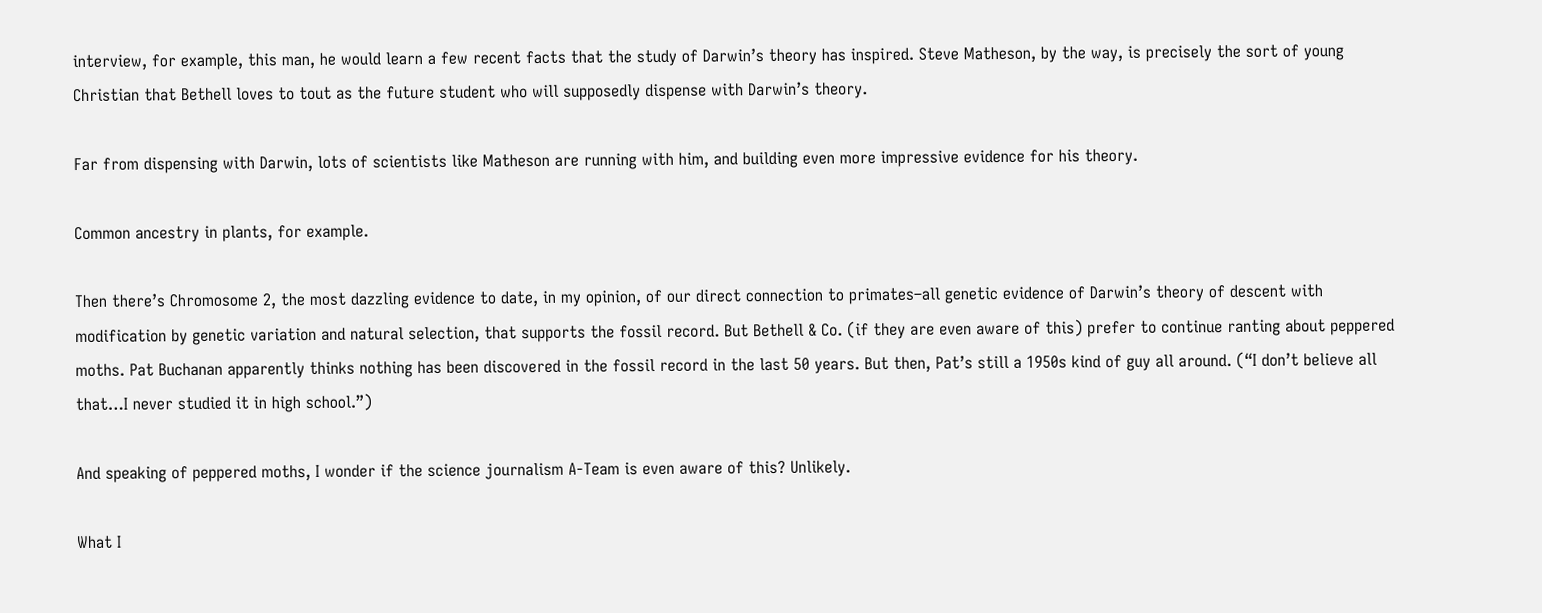interview, for example, this man, he would learn a few recent facts that the study of Darwin’s theory has inspired. Steve Matheson, by the way, is precisely the sort of young Christian that Bethell loves to tout as the future student who will supposedly dispense with Darwin’s theory.

Far from dispensing with Darwin, lots of scientists like Matheson are running with him, and building even more impressive evidence for his theory.

Common ancestry in plants, for example.

Then there’s Chromosome 2, the most dazzling evidence to date, in my opinion, of our direct connection to primates–all genetic evidence of Darwin’s theory of descent with modification by genetic variation and natural selection, that supports the fossil record. But Bethell & Co. (if they are even aware of this) prefer to continue ranting about peppered moths. Pat Buchanan apparently thinks nothing has been discovered in the fossil record in the last 50 years. But then, Pat’s still a 1950s kind of guy all around. (“I don’t believe all that…I never studied it in high school.”)

And speaking of peppered moths, I wonder if the science journalism A-Team is even aware of this? Unlikely.

What I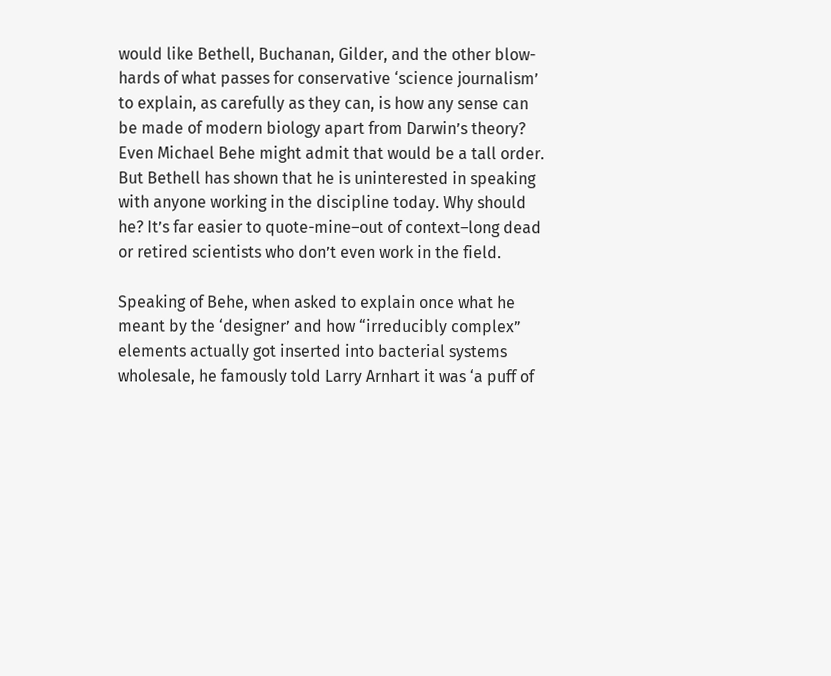would like Bethell, Buchanan, Gilder, and the other blow-hards of what passes for conservative ‘science journalism’ to explain, as carefully as they can, is how any sense can be made of modern biology apart from Darwin’s theory? Even Michael Behe might admit that would be a tall order. But Bethell has shown that he is uninterested in speaking with anyone working in the discipline today. Why should he? It’s far easier to quote-mine–out of context–long dead or retired scientists who don’t even work in the field.

Speaking of Behe, when asked to explain once what he meant by the ‘designer’ and how “irreducibly complex” elements actually got inserted into bacterial systems wholesale, he famously told Larry Arnhart it was ‘a puff of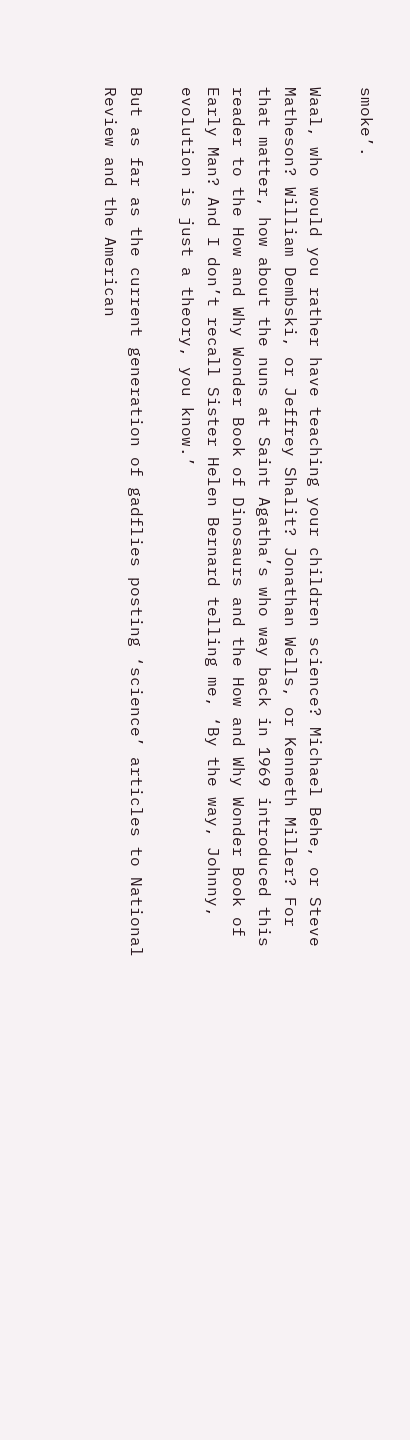smoke’.

Waal, who would you rather have teaching your children science? Michael Behe, or Steve Matheson? William Dembski, or Jeffrey Shalit? Jonathan Wells, or Kenneth Miller? For that matter, how about the nuns at Saint Agatha’s who way back in 1969 introduced this reader to the How and Why Wonder Book of Dinosaurs and the How and Why Wonder Book of Early Man? And I don’t recall Sister Helen Bernard telling me, ‘By the way, Johnny, evolution is just a theory, you know.’

But as far as the current generation of gadflies posting ‘science’ articles to National Review and the American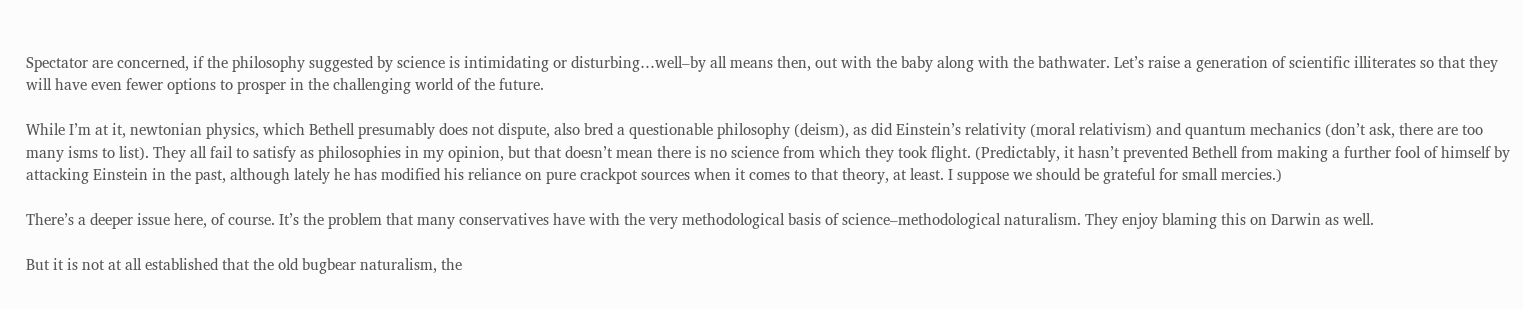Spectator are concerned, if the philosophy suggested by science is intimidating or disturbing…well–by all means then, out with the baby along with the bathwater. Let’s raise a generation of scientific illiterates so that they will have even fewer options to prosper in the challenging world of the future.

While I’m at it, newtonian physics, which Bethell presumably does not dispute, also bred a questionable philosophy (deism), as did Einstein’s relativity (moral relativism) and quantum mechanics (don’t ask, there are too many isms to list). They all fail to satisfy as philosophies in my opinion, but that doesn’t mean there is no science from which they took flight. (Predictably, it hasn’t prevented Bethell from making a further fool of himself by attacking Einstein in the past, although lately he has modified his reliance on pure crackpot sources when it comes to that theory, at least. I suppose we should be grateful for small mercies.)

There’s a deeper issue here, of course. It’s the problem that many conservatives have with the very methodological basis of science–methodological naturalism. They enjoy blaming this on Darwin as well.

But it is not at all established that the old bugbear naturalism, the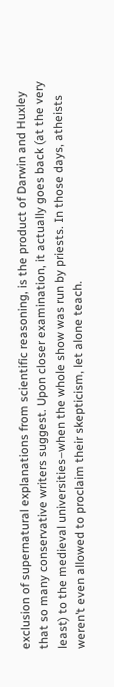exclusion of supernatural explanations from scientific reasoning, is the product of Darwin and Huxley that so many conservative writers suggest. Upon closer examination, it actually goes back (at the very least) to the medieval universities–when the whole show was run by priests. In those days, atheists weren’t even allowed to proclaim their skepticism, let alone teach.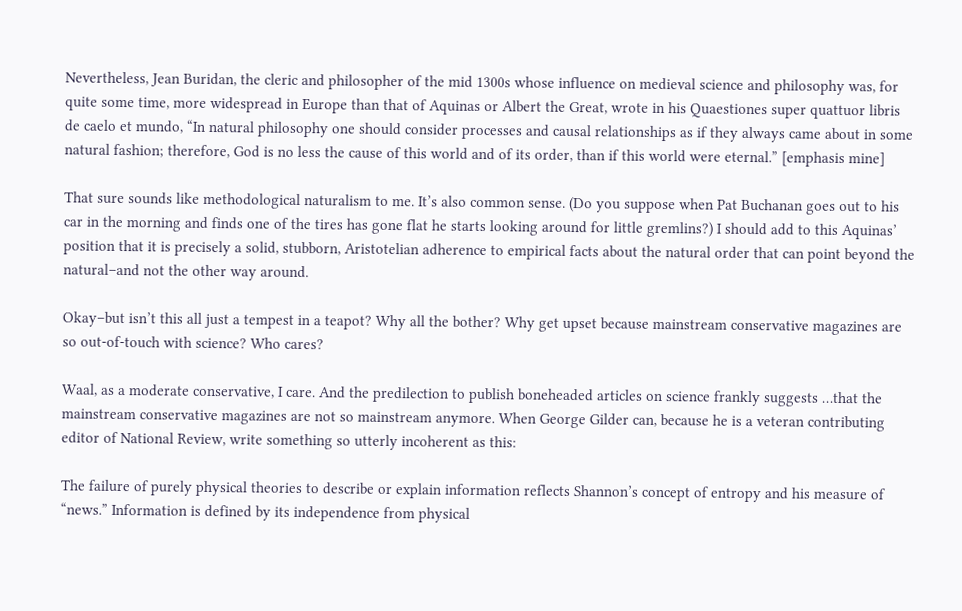Nevertheless, Jean Buridan, the cleric and philosopher of the mid 1300s whose influence on medieval science and philosophy was, for quite some time, more widespread in Europe than that of Aquinas or Albert the Great, wrote in his Quaestiones super quattuor libris de caelo et mundo, “In natural philosophy one should consider processes and causal relationships as if they always came about in some natural fashion; therefore, God is no less the cause of this world and of its order, than if this world were eternal.” [emphasis mine]

That sure sounds like methodological naturalism to me. It’s also common sense. (Do you suppose when Pat Buchanan goes out to his car in the morning and finds one of the tires has gone flat he starts looking around for little gremlins?) I should add to this Aquinas’ position that it is precisely a solid, stubborn, Aristotelian adherence to empirical facts about the natural order that can point beyond the natural–and not the other way around.

Okay–but isn’t this all just a tempest in a teapot? Why all the bother? Why get upset because mainstream conservative magazines are so out-of-touch with science? Who cares?

Waal, as a moderate conservative, I care. And the predilection to publish boneheaded articles on science frankly suggests …that the mainstream conservative magazines are not so mainstream anymore. When George Gilder can, because he is a veteran contributing editor of National Review, write something so utterly incoherent as this:

The failure of purely physical theories to describe or explain information reflects Shannon’s concept of entropy and his measure of “news.” Information is defined by its independence from physical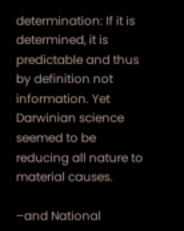determination: If it is determined, it is predictable and thus by definition not information. Yet Darwinian science seemed to be reducing all nature to material causes.

–and National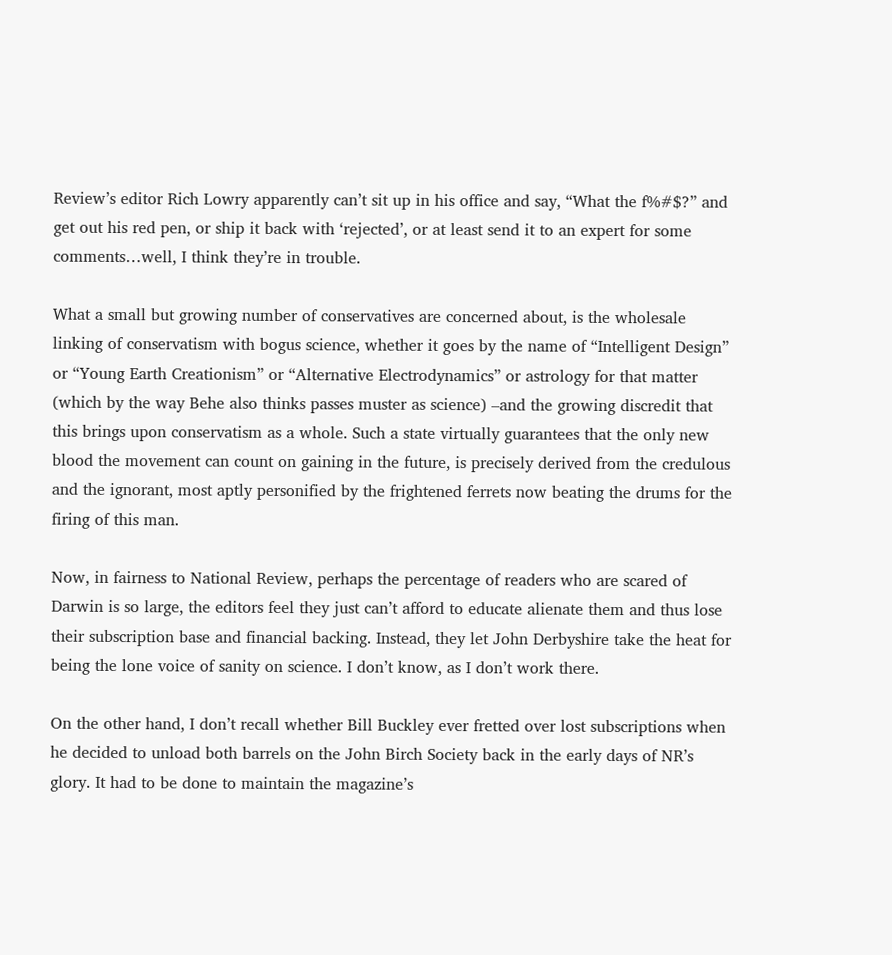Review’s editor Rich Lowry apparently can’t sit up in his office and say, “What the f%#$?” and get out his red pen, or ship it back with ‘rejected’, or at least send it to an expert for some comments…well, I think they’re in trouble.

What a small but growing number of conservatives are concerned about, is the wholesale linking of conservatism with bogus science, whether it goes by the name of “Intelligent Design” or “Young Earth Creationism” or “Alternative Electrodynamics” or astrology for that matter (which by the way Behe also thinks passes muster as science) –and the growing discredit that this brings upon conservatism as a whole. Such a state virtually guarantees that the only new blood the movement can count on gaining in the future, is precisely derived from the credulous and the ignorant, most aptly personified by the frightened ferrets now beating the drums for the firing of this man.

Now, in fairness to National Review, perhaps the percentage of readers who are scared of Darwin is so large, the editors feel they just can’t afford to educate alienate them and thus lose their subscription base and financial backing. Instead, they let John Derbyshire take the heat for being the lone voice of sanity on science. I don’t know, as I don’t work there.

On the other hand, I don’t recall whether Bill Buckley ever fretted over lost subscriptions when he decided to unload both barrels on the John Birch Society back in the early days of NR’s glory. It had to be done to maintain the magazine’s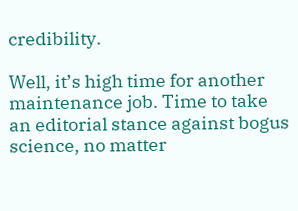credibility.

Well, it’s high time for another maintenance job. Time to take an editorial stance against bogus science, no matter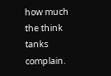how much the think tanks complain.